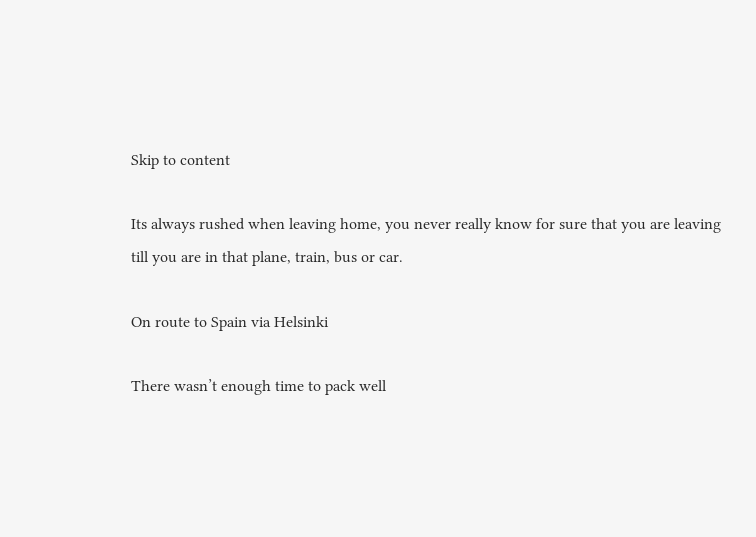Skip to content

Its always rushed when leaving home, you never really know for sure that you are leaving till you are in that plane, train, bus or car.

On route to Spain via Helsinki

There wasn’t enough time to pack well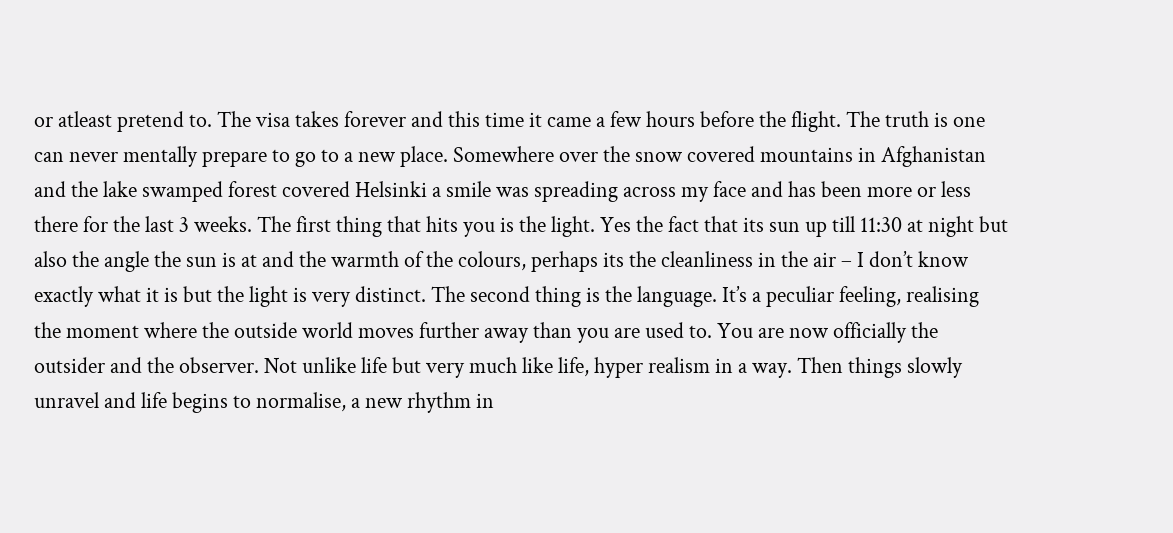or atleast pretend to. The visa takes forever and this time it came a few hours before the flight. The truth is one can never mentally prepare to go to a new place. Somewhere over the snow covered mountains in Afghanistan and the lake swamped forest covered Helsinki a smile was spreading across my face and has been more or less there for the last 3 weeks. The first thing that hits you is the light. Yes the fact that its sun up till 11:30 at night but also the angle the sun is at and the warmth of the colours, perhaps its the cleanliness in the air – I don’t know exactly what it is but the light is very distinct. The second thing is the language. It’s a peculiar feeling, realising the moment where the outside world moves further away than you are used to. You are now officially the outsider and the observer. Not unlike life but very much like life, hyper realism in a way. Then things slowly unravel and life begins to normalise, a new rhythm in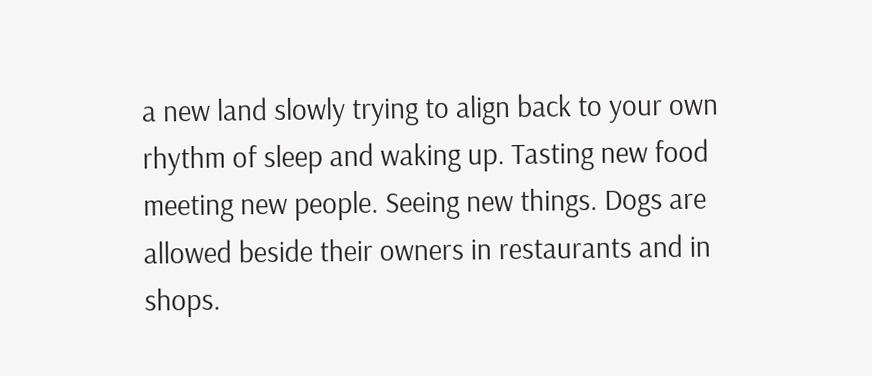a new land slowly trying to align back to your own rhythm of sleep and waking up. Tasting new food meeting new people. Seeing new things. Dogs are allowed beside their owners in restaurants and in shops.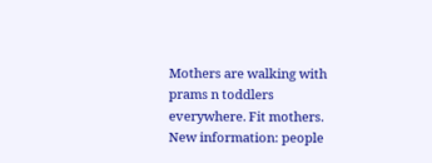Mothers are walking with prams n toddlers everywhere. Fit mothers. New information: people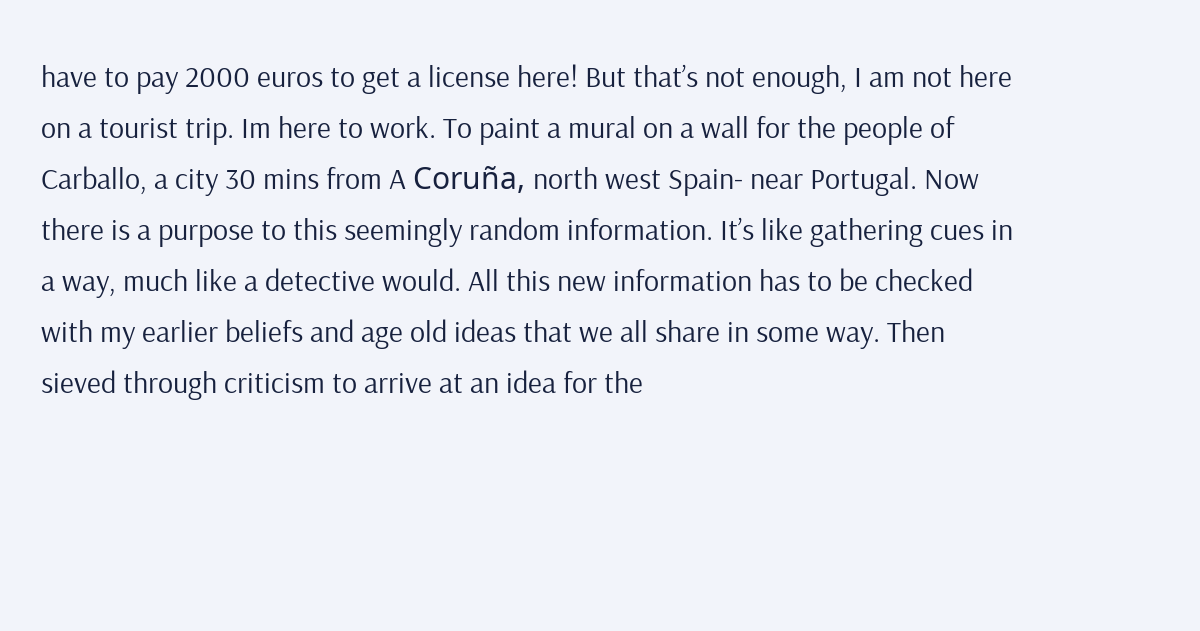have to pay 2000 euros to get a license here! But that’s not enough, I am not here on a tourist trip. Im here to work. To paint a mural on a wall for the people of Carballo, a city 30 mins from A Coruña, north west Spain- near Portugal. Now there is a purpose to this seemingly random information. It’s like gathering cues in a way, much like a detective would. All this new information has to be checked with my earlier beliefs and age old ideas that we all share in some way. Then sieved through criticism to arrive at an idea for the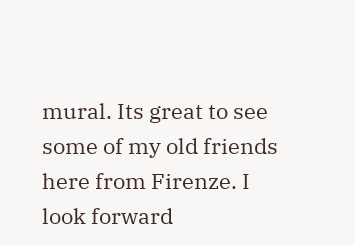mural. Its great to see some of my old friends here from Firenze. I look forward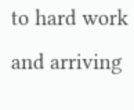to hard work and arriving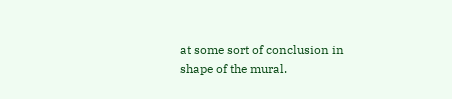at some sort of conclusion in shape of the mural.